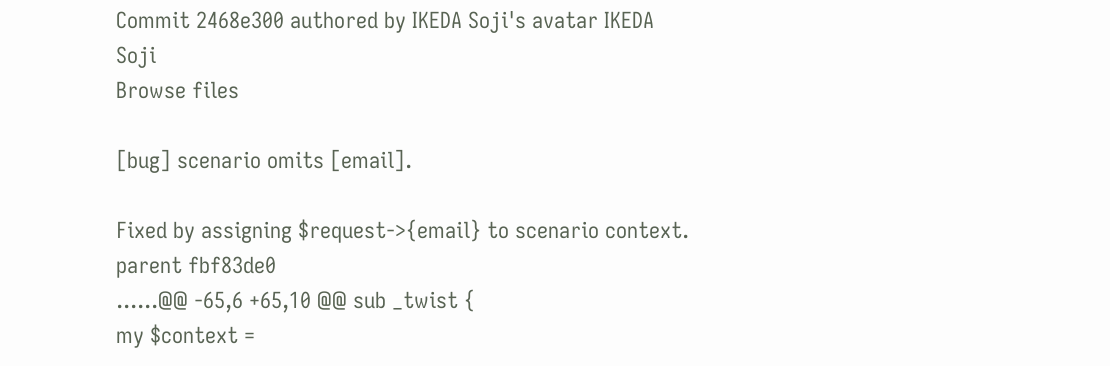Commit 2468e300 authored by IKEDA Soji's avatar IKEDA Soji
Browse files

[bug] scenario omits [email].

Fixed by assigning $request->{email} to scenario context.
parent fbf83de0
......@@ -65,6 +65,10 @@ sub _twist {
my $context =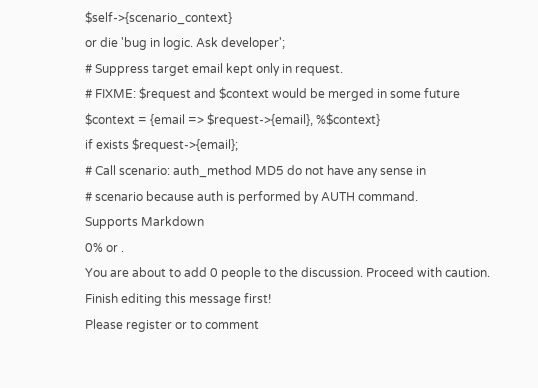$self->{scenario_context}
or die 'bug in logic. Ask developer';
# Suppress target email kept only in request.
# FIXME: $request and $context would be merged in some future
$context = {email => $request->{email}, %$context}
if exists $request->{email};
# Call scenario: auth_method MD5 do not have any sense in
# scenario because auth is performed by AUTH command.
Supports Markdown
0% or .
You are about to add 0 people to the discussion. Proceed with caution.
Finish editing this message first!
Please register or to comment